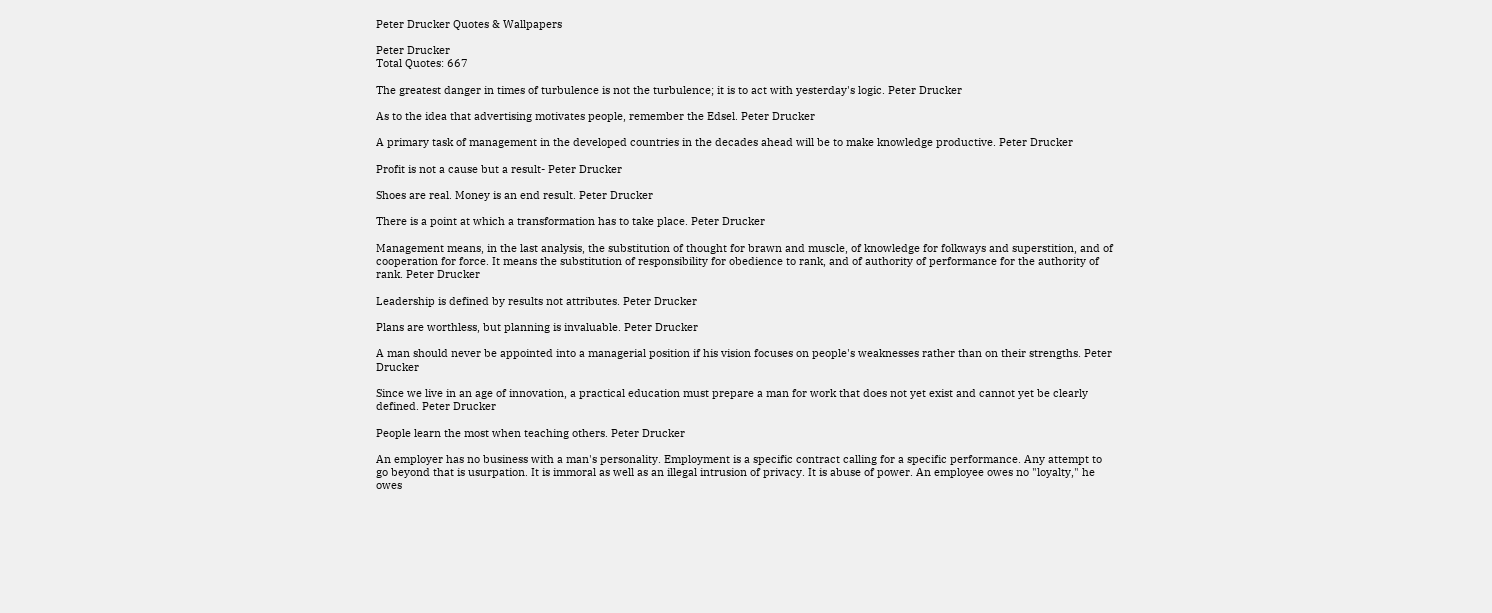Peter Drucker Quotes & Wallpapers

Peter Drucker
Total Quotes: 667

The greatest danger in times of turbulence is not the turbulence; it is to act with yesterday's logic. Peter Drucker

As to the idea that advertising motivates people, remember the Edsel. Peter Drucker

A primary task of management in the developed countries in the decades ahead will be to make knowledge productive. Peter Drucker

Profit is not a cause but a result- Peter Drucker

Shoes are real. Money is an end result. Peter Drucker

There is a point at which a transformation has to take place. Peter Drucker

Management means, in the last analysis, the substitution of thought for brawn and muscle, of knowledge for folkways and superstition, and of cooperation for force. It means the substitution of responsibility for obedience to rank, and of authority of performance for the authority of rank. Peter Drucker

Leadership is defined by results not attributes. Peter Drucker

Plans are worthless, but planning is invaluable. Peter Drucker

A man should never be appointed into a managerial position if his vision focuses on people's weaknesses rather than on their strengths. Peter Drucker

Since we live in an age of innovation, a practical education must prepare a man for work that does not yet exist and cannot yet be clearly defined. Peter Drucker

People learn the most when teaching others. Peter Drucker

An employer has no business with a man's personality. Employment is a specific contract calling for a specific performance. Any attempt to go beyond that is usurpation. It is immoral as well as an illegal intrusion of privacy. It is abuse of power. An employee owes no "loyalty," he owes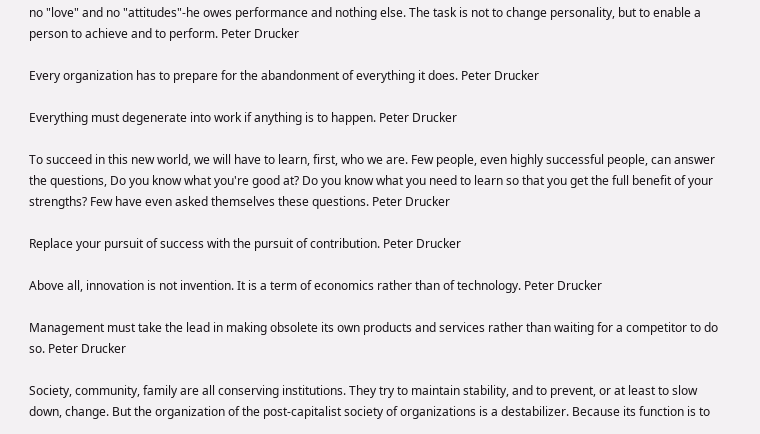no "love" and no "attitudes"-he owes performance and nothing else. The task is not to change personality, but to enable a person to achieve and to perform. Peter Drucker

Every organization has to prepare for the abandonment of everything it does. Peter Drucker

Everything must degenerate into work if anything is to happen. Peter Drucker

To succeed in this new world, we will have to learn, first, who we are. Few people, even highly successful people, can answer the questions, Do you know what you're good at? Do you know what you need to learn so that you get the full benefit of your strengths? Few have even asked themselves these questions. Peter Drucker

Replace your pursuit of success with the pursuit of contribution. Peter Drucker

Above all, innovation is not invention. It is a term of economics rather than of technology. Peter Drucker

Management must take the lead in making obsolete its own products and services rather than waiting for a competitor to do so. Peter Drucker

Society, community, family are all conserving institutions. They try to maintain stability, and to prevent, or at least to slow down, change. But the organization of the post-capitalist society of organizations is a destabilizer. Because its function is to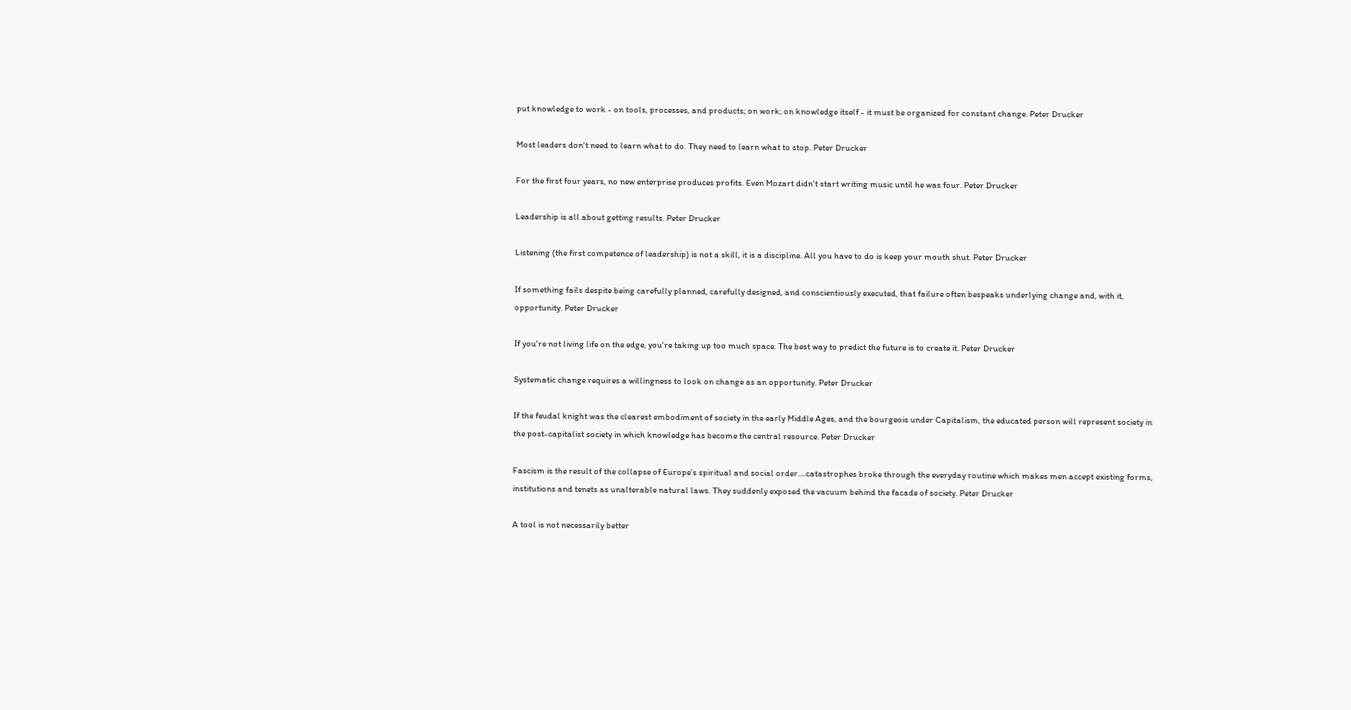put knowledge to work - on tools, processes, and products; on work; on knowledge itself - it must be organized for constant change. Peter Drucker

Most leaders don't need to learn what to do. They need to learn what to stop. Peter Drucker

For the first four years, no new enterprise produces profits. Even Mozart didn't start writing music until he was four. Peter Drucker

Leadership is all about getting results. Peter Drucker

Listening (the first competence of leadership) is not a skill, it is a discipline. All you have to do is keep your mouth shut. Peter Drucker

If something fails despite being carefully planned, carefully designed, and conscientiously executed, that failure often bespeaks underlying change and, with it, opportunity. Peter Drucker

If you're not living life on the edge, you're taking up too much space. The best way to predict the future is to create it. Peter Drucker

Systematic change requires a willingness to look on change as an opportunity. Peter Drucker

If the feudal knight was the clearest embodiment of society in the early Middle Ages, and the bourgeois under Capitalism, the educated person will represent society in the post-capitalist society in which knowledge has become the central resource. Peter Drucker

Fascism is the result of the collapse of Europe's spiritual and social order....catastrophes broke through the everyday routine which makes men accept existing forms, institutions and tenets as unalterable natural laws. They suddenly exposed the vacuum behind the facade of society. Peter Drucker

A tool is not necessarily better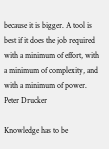because it is bigger. A tool is best if it does the job required with a minimum of effort, with a minimum of complexity, and with a minimum of power. Peter Drucker

Knowledge has to be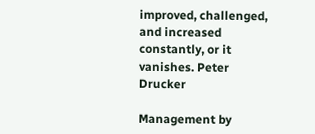improved, challenged, and increased constantly, or it vanishes. Peter Drucker

Management by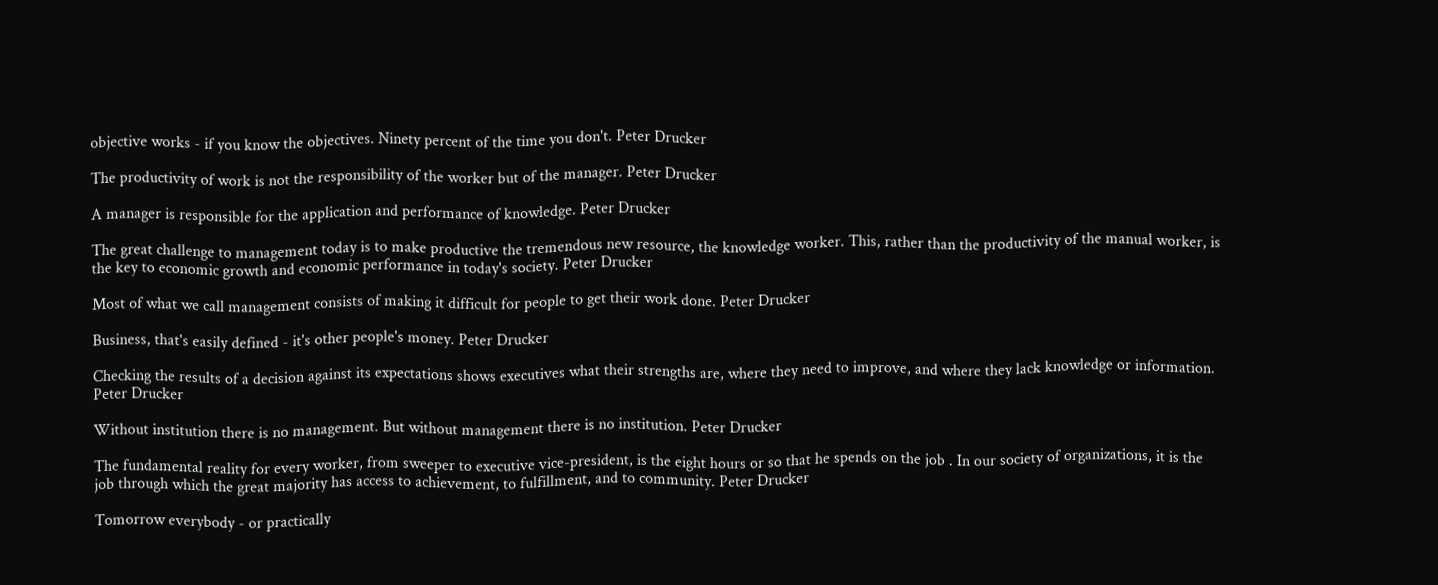objective works - if you know the objectives. Ninety percent of the time you don't. Peter Drucker

The productivity of work is not the responsibility of the worker but of the manager. Peter Drucker

A manager is responsible for the application and performance of knowledge. Peter Drucker

The great challenge to management today is to make productive the tremendous new resource, the knowledge worker. This, rather than the productivity of the manual worker, is the key to economic growth and economic performance in today's society. Peter Drucker

Most of what we call management consists of making it difficult for people to get their work done. Peter Drucker

Business, that's easily defined - it's other people's money. Peter Drucker

Checking the results of a decision against its expectations shows executives what their strengths are, where they need to improve, and where they lack knowledge or information. Peter Drucker

Without institution there is no management. But without management there is no institution. Peter Drucker

The fundamental reality for every worker, from sweeper to executive vice-president, is the eight hours or so that he spends on the job . In our society of organizations, it is the job through which the great majority has access to achievement, to fulfillment, and to community. Peter Drucker

Tomorrow everybody - or practically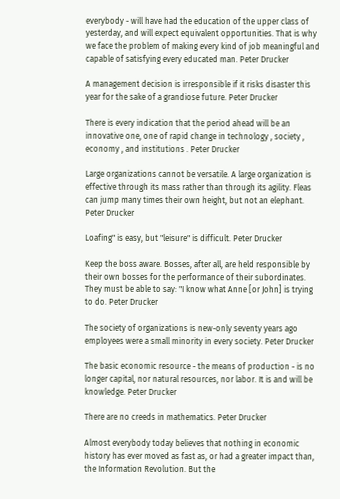everybody - will have had the education of the upper class of yesterday, and will expect equivalent opportunities. That is why we face the problem of making every kind of job meaningful and capable of satisfying every educated man. Peter Drucker

A management decision is irresponsible if it risks disaster this year for the sake of a grandiose future. Peter Drucker

There is every indication that the period ahead will be an innovative one, one of rapid change in technology , society , economy , and institutions . Peter Drucker

Large organizations cannot be versatile. A large organization is effective through its mass rather than through its agility. Fleas can jump many times their own height, but not an elephant. Peter Drucker

Loafing" is easy, but "leisure" is difficult. Peter Drucker

Keep the boss aware. Bosses, after all, are held responsible by their own bosses for the performance of their subordinates. They must be able to say: "I know what Anne [or John] is trying to do. Peter Drucker

The society of organizations is new-only seventy years ago employees were a small minority in every society. Peter Drucker

The basic economic resource - the means of production - is no longer capital, nor natural resources, nor labor. It is and will be knowledge. Peter Drucker

There are no creeds in mathematics. Peter Drucker

Almost everybody today believes that nothing in economic history has ever moved as fast as, or had a greater impact than, the Information Revolution. But the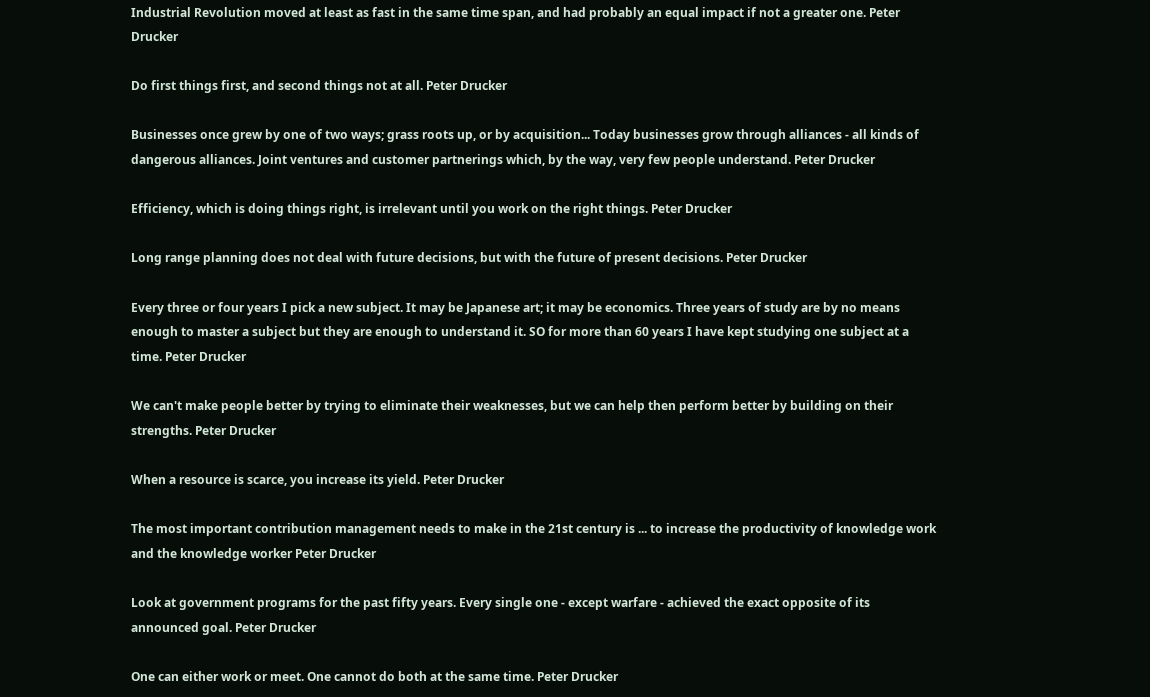Industrial Revolution moved at least as fast in the same time span, and had probably an equal impact if not a greater one. Peter Drucker

Do first things first, and second things not at all. Peter Drucker

Businesses once grew by one of two ways; grass roots up, or by acquisition... Today businesses grow through alliances - all kinds of dangerous alliances. Joint ventures and customer partnerings which, by the way, very few people understand. Peter Drucker

Efficiency, which is doing things right, is irrelevant until you work on the right things. Peter Drucker

Long range planning does not deal with future decisions, but with the future of present decisions. Peter Drucker

Every three or four years I pick a new subject. It may be Japanese art; it may be economics. Three years of study are by no means enough to master a subject but they are enough to understand it. SO for more than 60 years I have kept studying one subject at a time. Peter Drucker

We can't make people better by trying to eliminate their weaknesses, but we can help then perform better by building on their strengths. Peter Drucker

When a resource is scarce, you increase its yield. Peter Drucker

The most important contribution management needs to make in the 21st century is ... to increase the productivity of knowledge work and the knowledge worker Peter Drucker

Look at government programs for the past fifty years. Every single one - except warfare - achieved the exact opposite of its announced goal. Peter Drucker

One can either work or meet. One cannot do both at the same time. Peter Drucker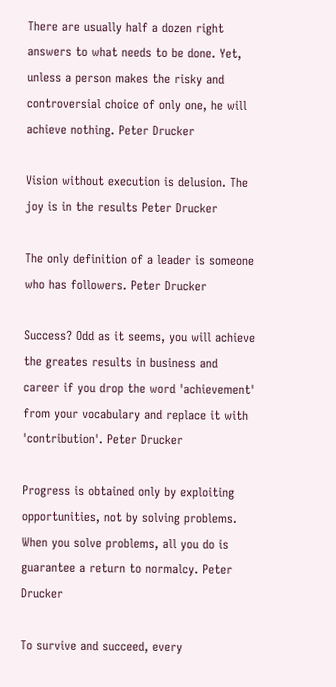There are usually half a dozen right answers to what needs to be done. Yet, unless a person makes the risky and controversial choice of only one, he will achieve nothing. Peter Drucker

Vision without execution is delusion. The joy is in the results Peter Drucker

The only definition of a leader is someone who has followers. Peter Drucker

Success? Odd as it seems, you will achieve the greates results in business and career if you drop the word 'achievement' from your vocabulary and replace it with 'contribution'. Peter Drucker

Progress is obtained only by exploiting opportunities, not by solving problems. When you solve problems, all you do is guarantee a return to normalcy. Peter Drucker

To survive and succeed, every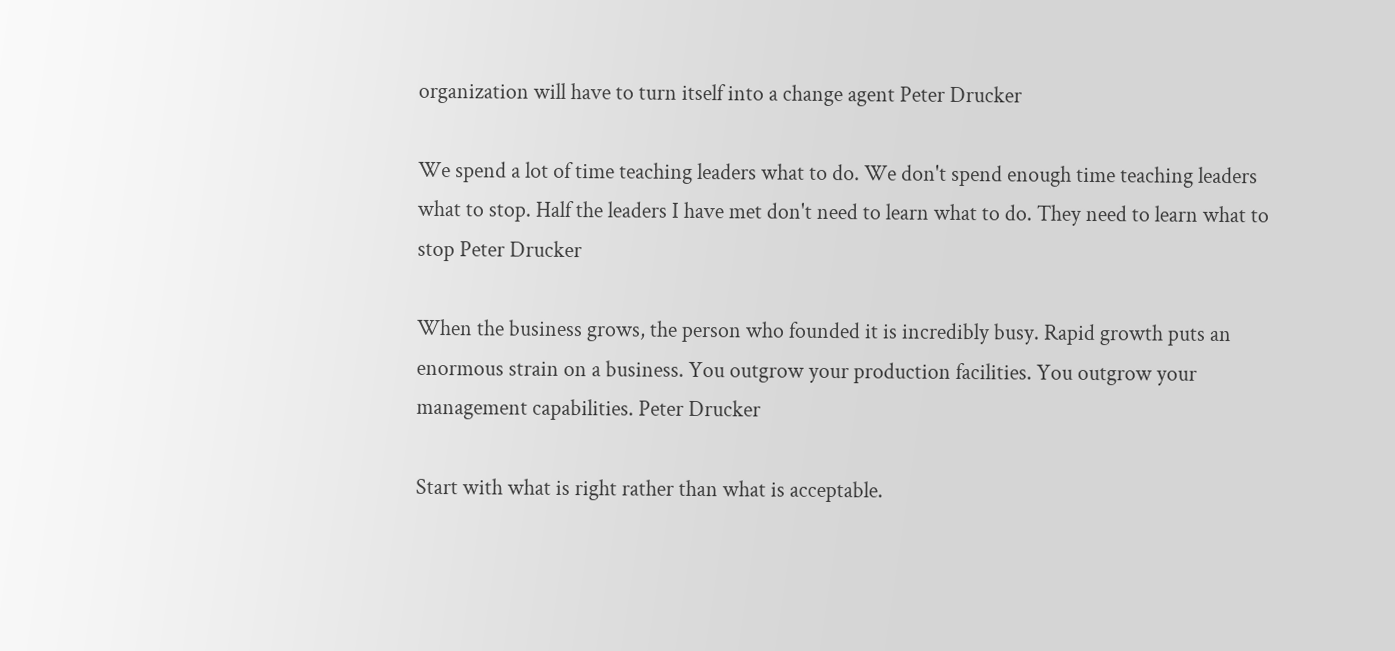organization will have to turn itself into a change agent Peter Drucker

We spend a lot of time teaching leaders what to do. We don't spend enough time teaching leaders what to stop. Half the leaders I have met don't need to learn what to do. They need to learn what to stop Peter Drucker

When the business grows, the person who founded it is incredibly busy. Rapid growth puts an enormous strain on a business. You outgrow your production facilities. You outgrow your management capabilities. Peter Drucker

Start with what is right rather than what is acceptable.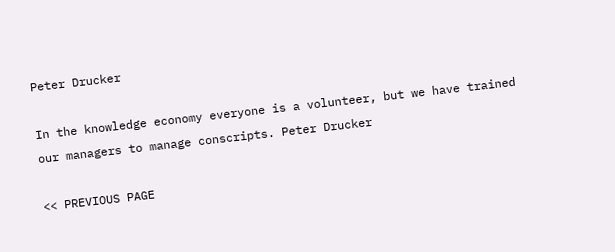Peter Drucker

In the knowledge economy everyone is a volunteer, but we have trained our managers to manage conscripts. Peter Drucker

<< PREVIOUS PAGE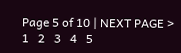Page 5 of 10 | NEXT PAGE >
1   2   3   4   5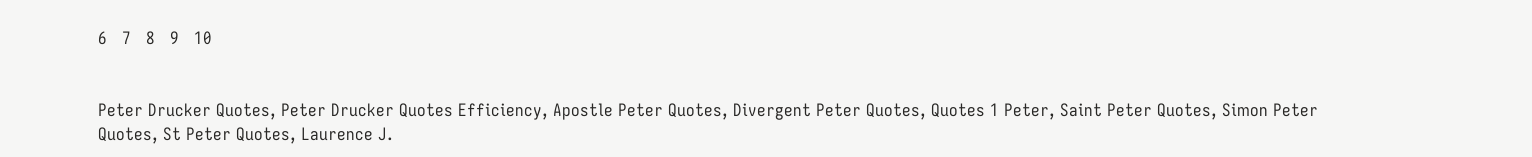6   7   8   9   10


Peter Drucker Quotes, Peter Drucker Quotes Efficiency, Apostle Peter Quotes, Divergent Peter Quotes, Quotes 1 Peter, Saint Peter Quotes, Simon Peter Quotes, St Peter Quotes, Laurence J.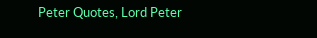Peter Quotes, Lord Peter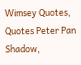Wimsey Quotes, Quotes Peter Pan Shadow,